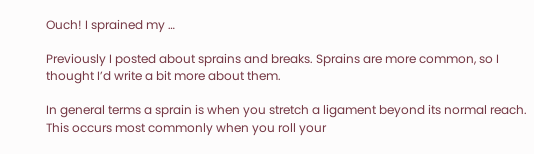Ouch! I sprained my …

Previously I posted about sprains and breaks. Sprains are more common, so I thought I’d write a bit more about them.

In general terms a sprain is when you stretch a ligament beyond its normal reach. This occurs most commonly when you roll your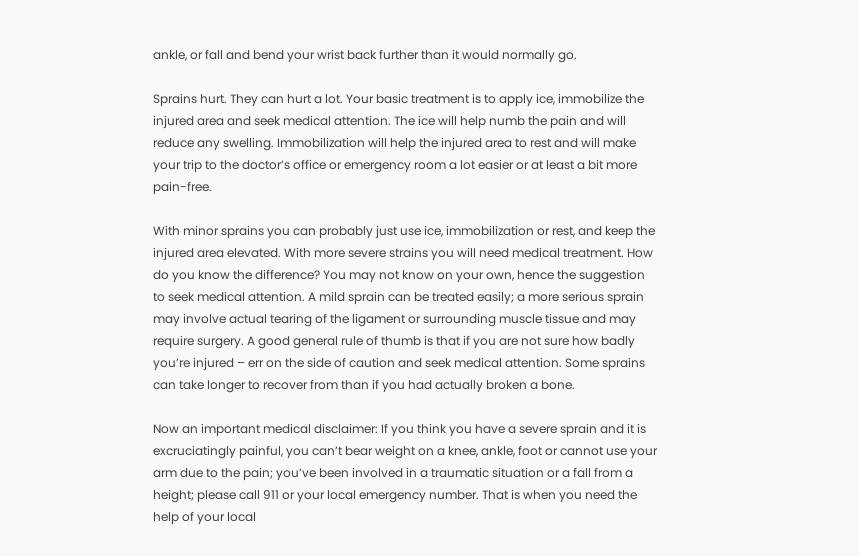ankle, or fall and bend your wrist back further than it would normally go.

Sprains hurt. They can hurt a lot. Your basic treatment is to apply ice, immobilize the injured area and seek medical attention. The ice will help numb the pain and will reduce any swelling. Immobilization will help the injured area to rest and will make your trip to the doctor’s office or emergency room a lot easier or at least a bit more pain-free.

With minor sprains you can probably just use ice, immobilization or rest, and keep the injured area elevated. With more severe strains you will need medical treatment. How do you know the difference? You may not know on your own, hence the suggestion to seek medical attention. A mild sprain can be treated easily; a more serious sprain may involve actual tearing of the ligament or surrounding muscle tissue and may require surgery. A good general rule of thumb is that if you are not sure how badly you’re injured – err on the side of caution and seek medical attention. Some sprains can take longer to recover from than if you had actually broken a bone.

Now an important medical disclaimer: If you think you have a severe sprain and it is excruciatingly painful, you can’t bear weight on a knee, ankle, foot or cannot use your arm due to the pain; you’ve been involved in a traumatic situation or a fall from a height; please call 911 or your local emergency number. That is when you need the help of your local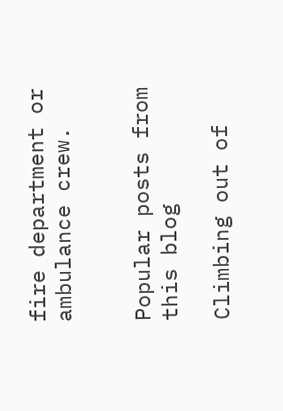fire department or ambulance crew.


Popular posts from this blog

Climbing out of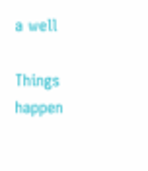a well

Things happen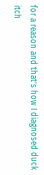for a reason and that's how I diagnosed duck itch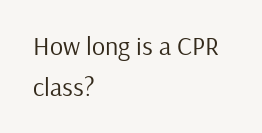How long is a CPR class?